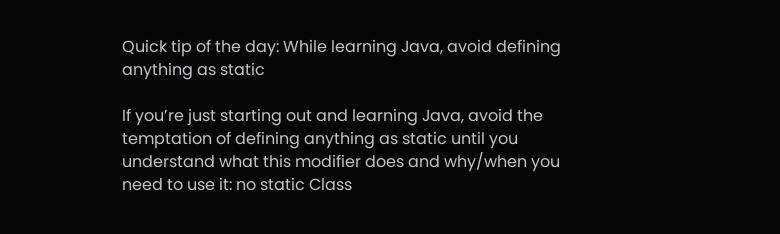Quick tip of the day: While learning Java, avoid defining anything as static

If you’re just starting out and learning Java, avoid the temptation of defining anything as static until you understand what this modifier does and why/when you need to use it: no static Class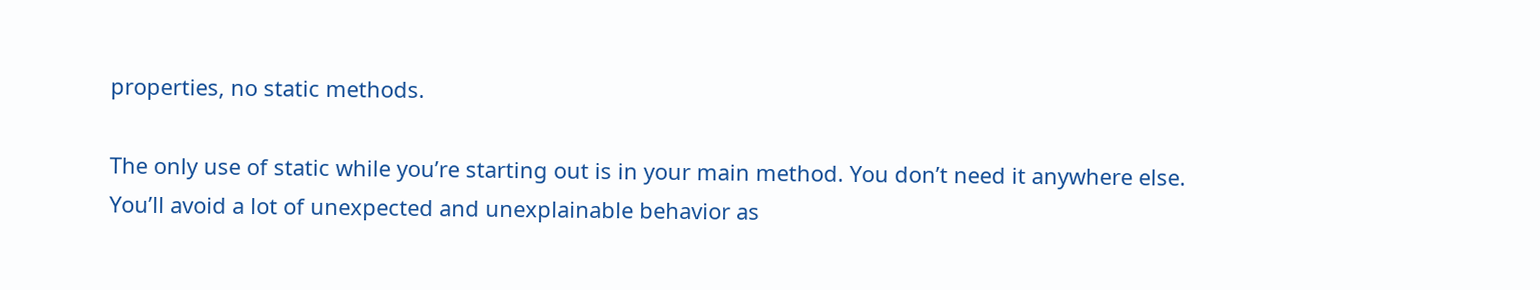properties, no static methods.

The only use of static while you’re starting out is in your main method. You don’t need it anywhere else. You’ll avoid a lot of unexpected and unexplainable behavior as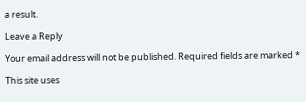a result.

Leave a Reply

Your email address will not be published. Required fields are marked *

This site uses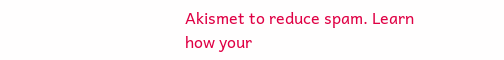Akismet to reduce spam. Learn how your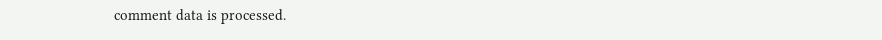comment data is processed.